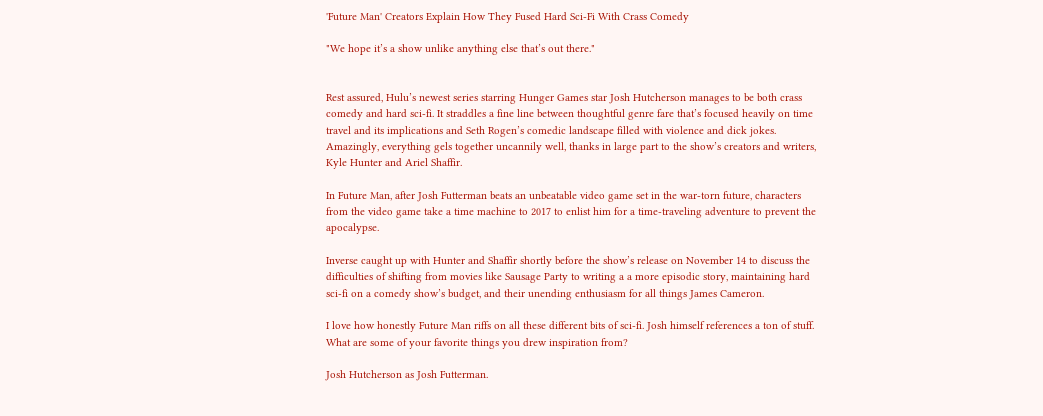'Future Man' Creators Explain How They Fused Hard Sci-Fi With Crass Comedy

"We hope it’s a show unlike anything else that’s out there."


Rest assured, Hulu’s newest series starring Hunger Games star Josh Hutcherson manages to be both crass comedy and hard sci-fi. It straddles a fine line between thoughtful genre fare that’s focused heavily on time travel and its implications and Seth Rogen’s comedic landscape filled with violence and dick jokes. Amazingly, everything gels together uncannily well, thanks in large part to the show’s creators and writers, Kyle Hunter and Ariel Shaffir.

In Future Man, after Josh Futterman beats an unbeatable video game set in the war-torn future, characters from the video game take a time machine to 2017 to enlist him for a time-traveling adventure to prevent the apocalypse.

Inverse caught up with Hunter and Shaffir shortly before the show’s release on November 14 to discuss the difficulties of shifting from movies like Sausage Party to writing a a more episodic story, maintaining hard sci-fi on a comedy show’s budget, and their unending enthusiasm for all things James Cameron.

I love how honestly Future Man riffs on all these different bits of sci-fi. Josh himself references a ton of stuff. What are some of your favorite things you drew inspiration from?

Josh Hutcherson as Josh Futterman.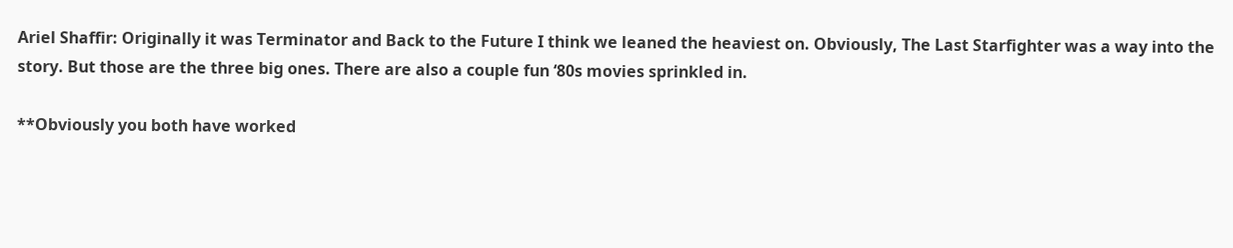Ariel Shaffir: Originally it was Terminator and Back to the Future I think we leaned the heaviest on. Obviously, The Last Starfighter was a way into the story. But those are the three big ones. There are also a couple fun ‘80s movies sprinkled in.

**Obviously you both have worked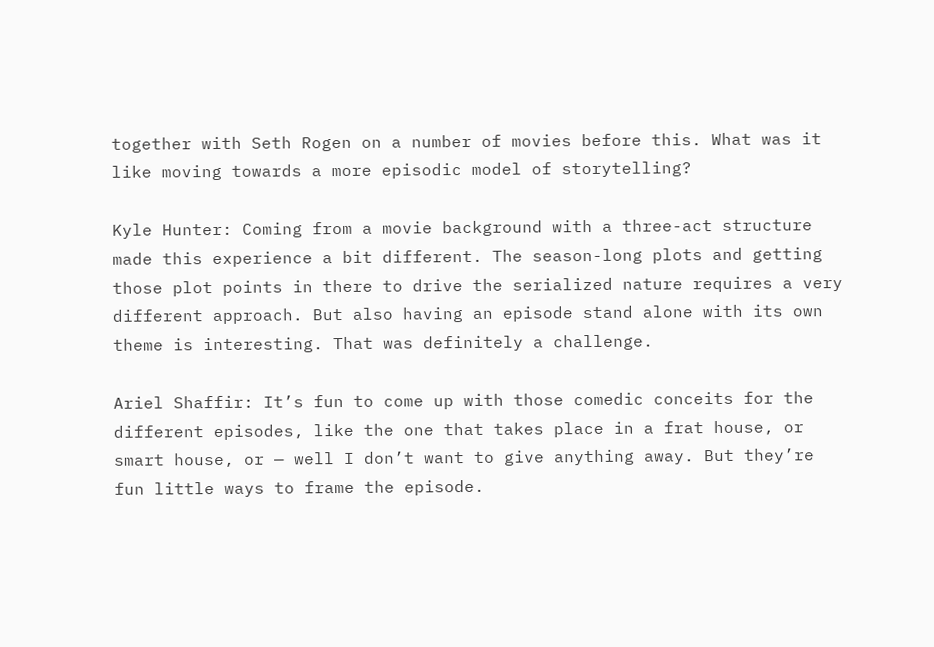together with Seth Rogen on a number of movies before this. What was it like moving towards a more episodic model of storytelling?

Kyle Hunter: Coming from a movie background with a three-act structure made this experience a bit different. The season-long plots and getting those plot points in there to drive the serialized nature requires a very different approach. But also having an episode stand alone with its own theme is interesting. That was definitely a challenge.

Ariel Shaffir: It’s fun to come up with those comedic conceits for the different episodes, like the one that takes place in a frat house, or smart house, or — well I don’t want to give anything away. But they’re fun little ways to frame the episode.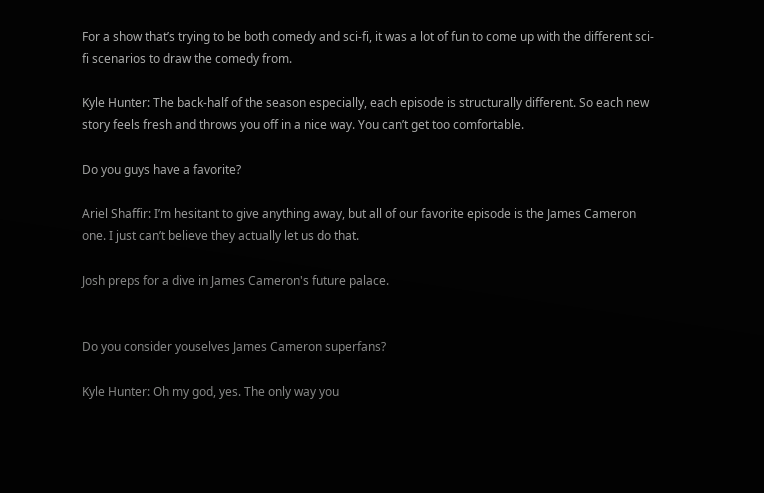For a show that’s trying to be both comedy and sci-fi, it was a lot of fun to come up with the different sci-fi scenarios to draw the comedy from.

Kyle Hunter: The back-half of the season especially, each episode is structurally different. So each new story feels fresh and throws you off in a nice way. You can’t get too comfortable.

Do you guys have a favorite?

Ariel Shaffir: I’m hesitant to give anything away, but all of our favorite episode is the James Cameron one. I just can’t believe they actually let us do that.

Josh preps for a dive in James Cameron's future palace.


Do you consider youselves James Cameron superfans?

Kyle Hunter: Oh my god, yes. The only way you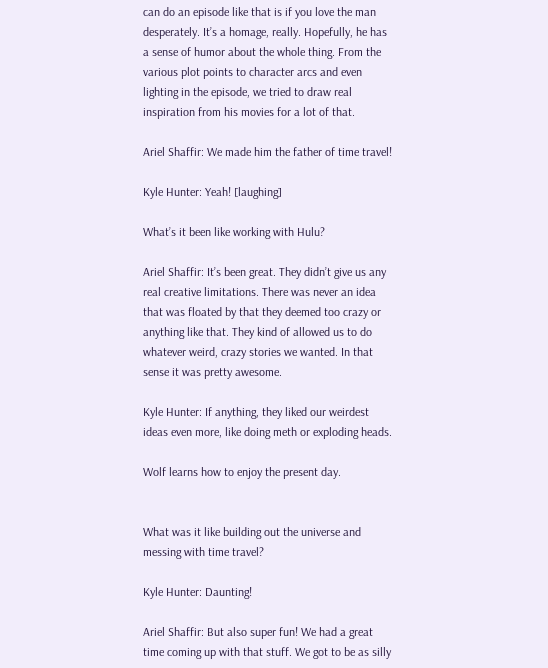can do an episode like that is if you love the man desperately. It’s a homage, really. Hopefully, he has a sense of humor about the whole thing. From the various plot points to character arcs and even lighting in the episode, we tried to draw real inspiration from his movies for a lot of that.

Ariel Shaffir: We made him the father of time travel!

Kyle Hunter: Yeah! [laughing]

What’s it been like working with Hulu?

Ariel Shaffir: It’s been great. They didn’t give us any real creative limitations. There was never an idea that was floated by that they deemed too crazy or anything like that. They kind of allowed us to do whatever weird, crazy stories we wanted. In that sense it was pretty awesome.

Kyle Hunter: If anything, they liked our weirdest ideas even more, like doing meth or exploding heads.

Wolf learns how to enjoy the present day.


What was it like building out the universe and messing with time travel?

Kyle Hunter: Daunting!

Ariel Shaffir: But also super fun! We had a great time coming up with that stuff. We got to be as silly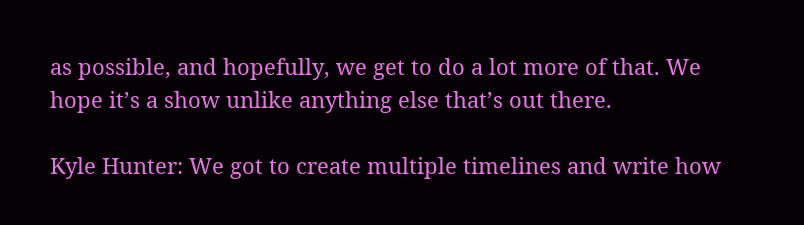as possible, and hopefully, we get to do a lot more of that. We hope it’s a show unlike anything else that’s out there.

Kyle Hunter: We got to create multiple timelines and write how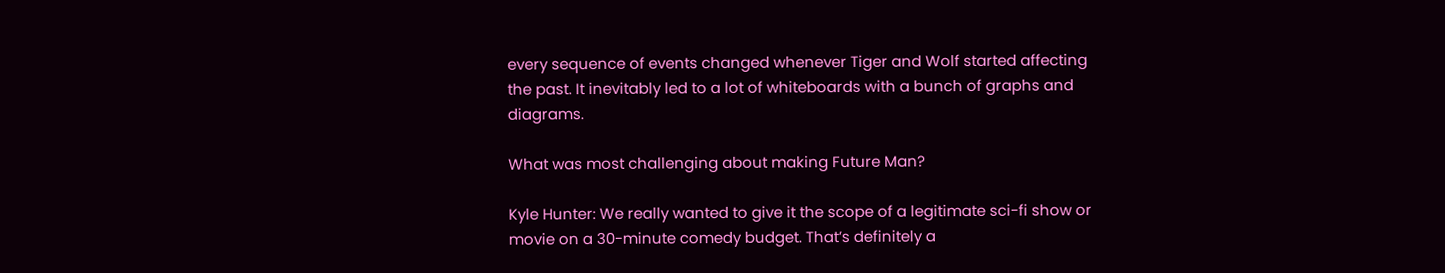every sequence of events changed whenever Tiger and Wolf started affecting the past. It inevitably led to a lot of whiteboards with a bunch of graphs and diagrams.

What was most challenging about making Future Man?

Kyle Hunter: We really wanted to give it the scope of a legitimate sci-fi show or movie on a 30-minute comedy budget. That’s definitely a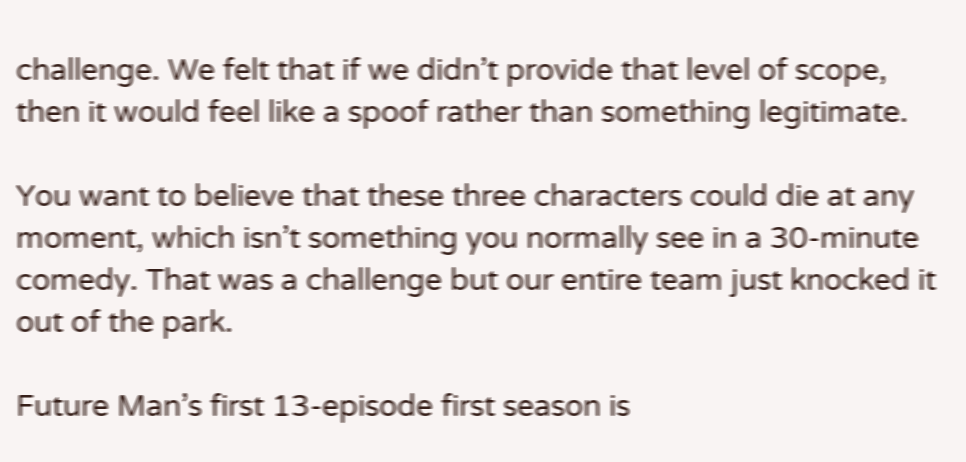challenge. We felt that if we didn’t provide that level of scope, then it would feel like a spoof rather than something legitimate.

You want to believe that these three characters could die at any moment, which isn’t something you normally see in a 30-minute comedy. That was a challenge but our entire team just knocked it out of the park.

Future Man’s first 13-episode first season is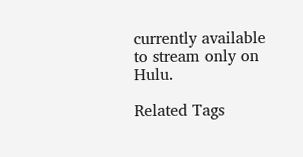currently available to stream only on Hulu.

Related Tags